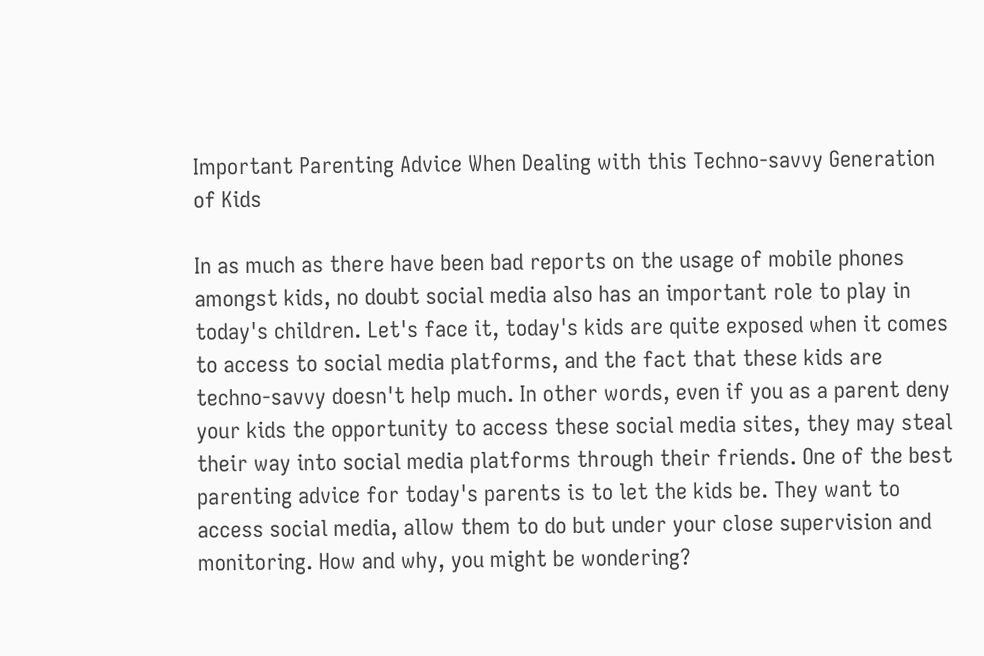Important Parenting Advice When Dealing with this Techno-savvy Generation of Kids

In as much as there have been bad reports on the usage of mobile phones amongst kids, no doubt social media also has an important role to play in today's children. Let's face it, today's kids are quite exposed when it comes to access to social media platforms, and the fact that these kids are techno-savvy doesn't help much. In other words, even if you as a parent deny your kids the opportunity to access these social media sites, they may steal their way into social media platforms through their friends. One of the best parenting advice for today's parents is to let the kids be. They want to access social media, allow them to do but under your close supervision and monitoring. How and why, you might be wondering?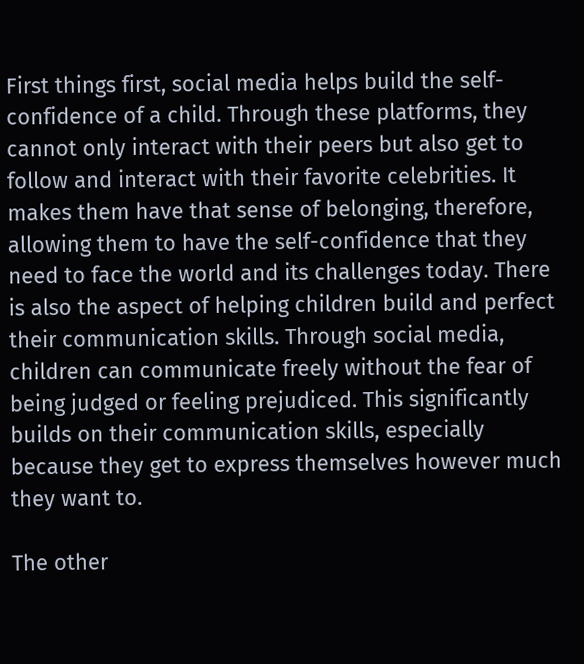First things first, social media helps build the self-confidence of a child. Through these platforms, they cannot only interact with their peers but also get to follow and interact with their favorite celebrities. It makes them have that sense of belonging, therefore, allowing them to have the self-confidence that they need to face the world and its challenges today. There is also the aspect of helping children build and perfect their communication skills. Through social media, children can communicate freely without the fear of being judged or feeling prejudiced. This significantly builds on their communication skills, especially because they get to express themselves however much they want to.

The other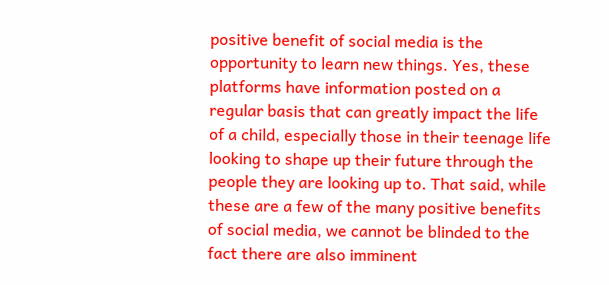positive benefit of social media is the opportunity to learn new things. Yes, these platforms have information posted on a regular basis that can greatly impact the life of a child, especially those in their teenage life looking to shape up their future through the people they are looking up to. That said, while these are a few of the many positive benefits of social media, we cannot be blinded to the fact there are also imminent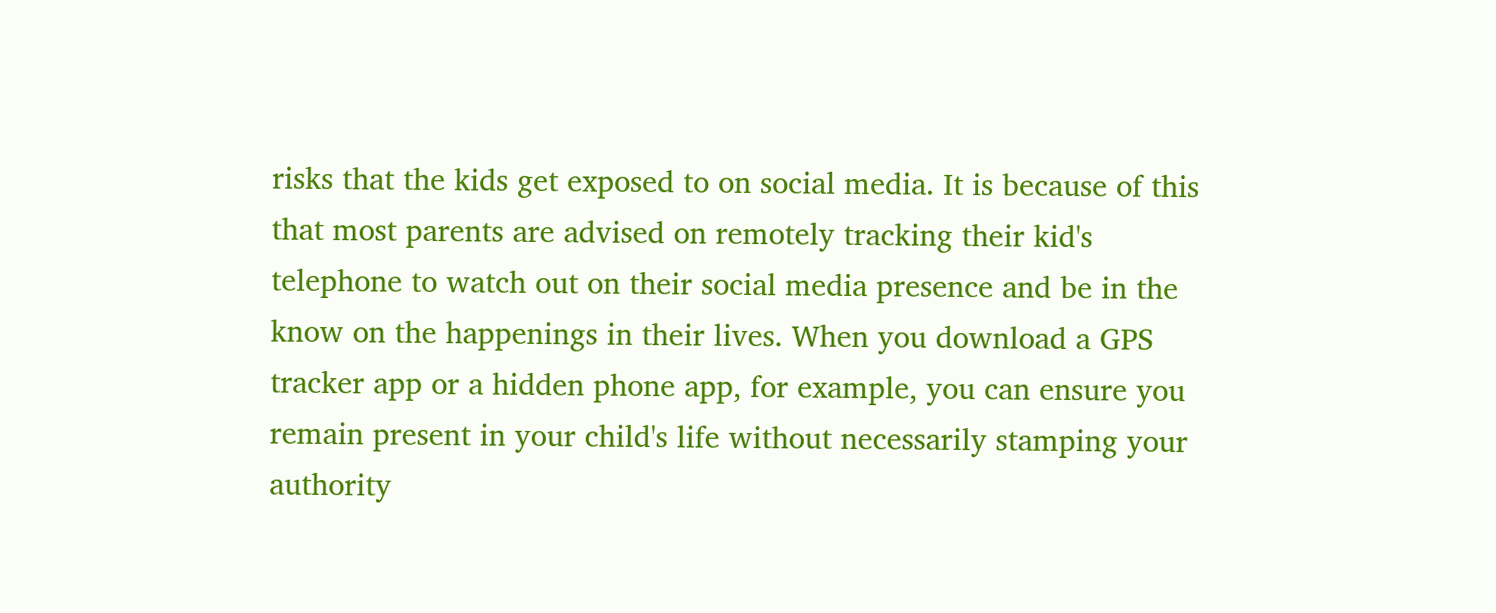risks that the kids get exposed to on social media. It is because of this that most parents are advised on remotely tracking their kid's telephone to watch out on their social media presence and be in the know on the happenings in their lives. When you download a GPS tracker app or a hidden phone app, for example, you can ensure you remain present in your child's life without necessarily stamping your authority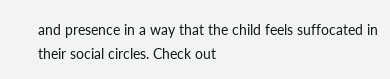and presence in a way that the child feels suffocated in their social circles. Check out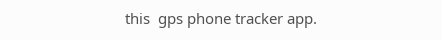this  gps phone tracker app.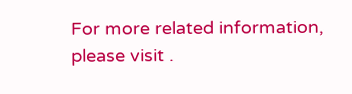For more related information, please visit .